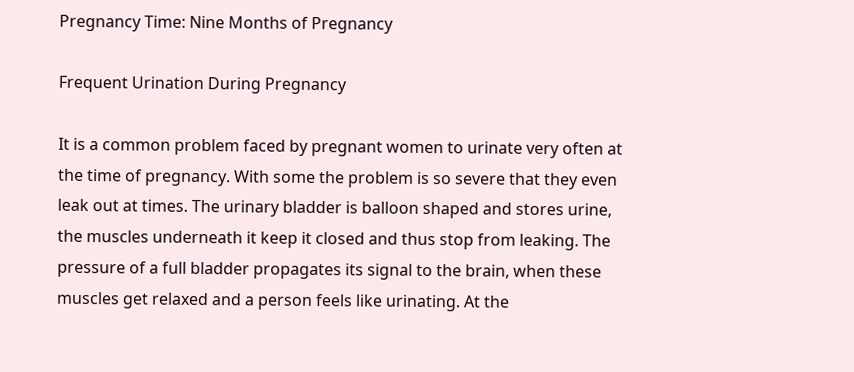Pregnancy Time: Nine Months of Pregnancy

Frequent Urination During Pregnancy

It is a common problem faced by pregnant women to urinate very often at the time of pregnancy. With some the problem is so severe that they even leak out at times. The urinary bladder is balloon shaped and stores urine, the muscles underneath it keep it closed and thus stop from leaking. The pressure of a full bladder propagates its signal to the brain, when these muscles get relaxed and a person feels like urinating. At the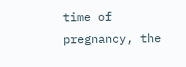time of pregnancy, the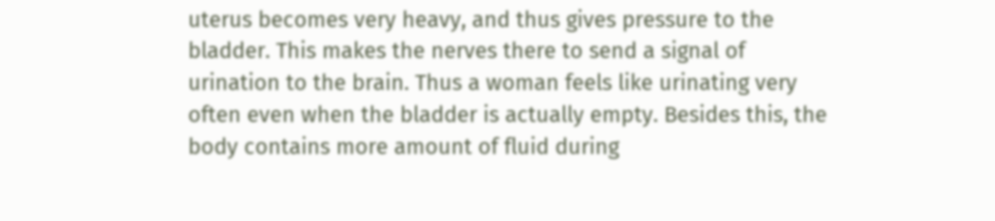uterus becomes very heavy, and thus gives pressure to the bladder. This makes the nerves there to send a signal of urination to the brain. Thus a woman feels like urinating very often even when the bladder is actually empty. Besides this, the body contains more amount of fluid during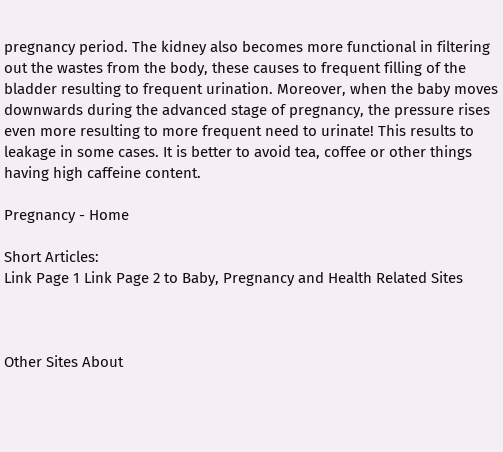pregnancy period. The kidney also becomes more functional in filtering out the wastes from the body, these causes to frequent filling of the bladder resulting to frequent urination. Moreover, when the baby moves downwards during the advanced stage of pregnancy, the pressure rises even more resulting to more frequent need to urinate! This results to leakage in some cases. It is better to avoid tea, coffee or other things having high caffeine content.

Pregnancy - Home

Short Articles:
Link Page 1 Link Page 2 to Baby, Pregnancy and Health Related Sites



Other Sites About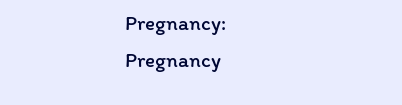Pregnancy:
Pregnancy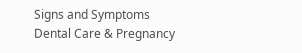Signs and Symptoms
Dental Care & Pregnancy